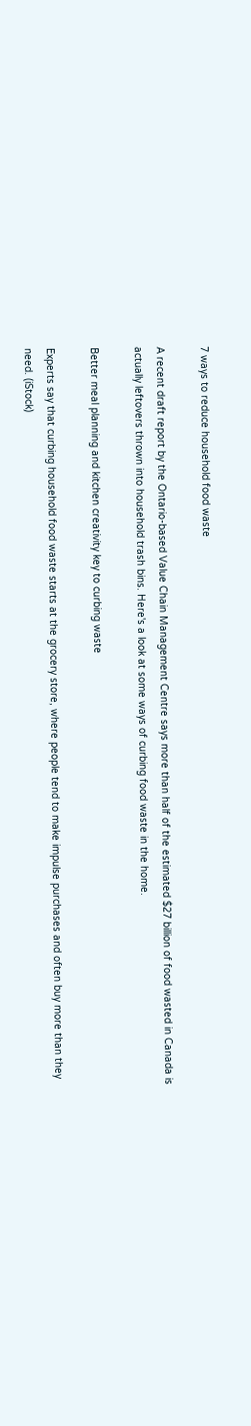7 ways to reduce household food waste

A recent draft report by the Ontario-based Value Chain Management Centre says more than half of the estimated $27 billion of food wasted in Canada is actually leftovers thrown into household trash bins. Here's a look at some ways of curbing food waste in the home.

Better meal planning and kitchen creativity key to curbing waste

Experts say that curbing household food waste starts at the grocery store, where people tend to make impulse purchases and often buy more than they need. (iStock)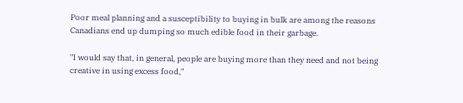Poor meal planning and a susceptibility to buying in bulk are among the reasons Canadians end up dumping so much edible food in their garbage.

"I would say that, in general, people are buying more than they need and not being creative in using excess food,"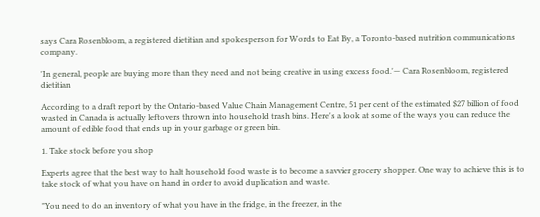says Cara Rosenbloom, a registered dietitian and spokesperson for Words to Eat By, a Toronto-based nutrition communications company.

'In general, people are buying more than they need and not being creative in using excess food.'— Cara Rosenbloom, registered dietitian

According to a draft report by the Ontario-based Value Chain Management Centre, 51 per cent of the estimated $27 billion of food wasted in Canada is actually leftovers thrown into household trash bins. Here's a look at some of the ways you can reduce the amount of edible food that ends up in your garbage or green bin.

1. Take stock before you shop

Experts agree that the best way to halt household food waste is to become a savvier grocery shopper. One way to achieve this is to take stock of what you have on hand in order to avoid duplication and waste.

"You need to do an inventory of what you have in the fridge, in the freezer, in the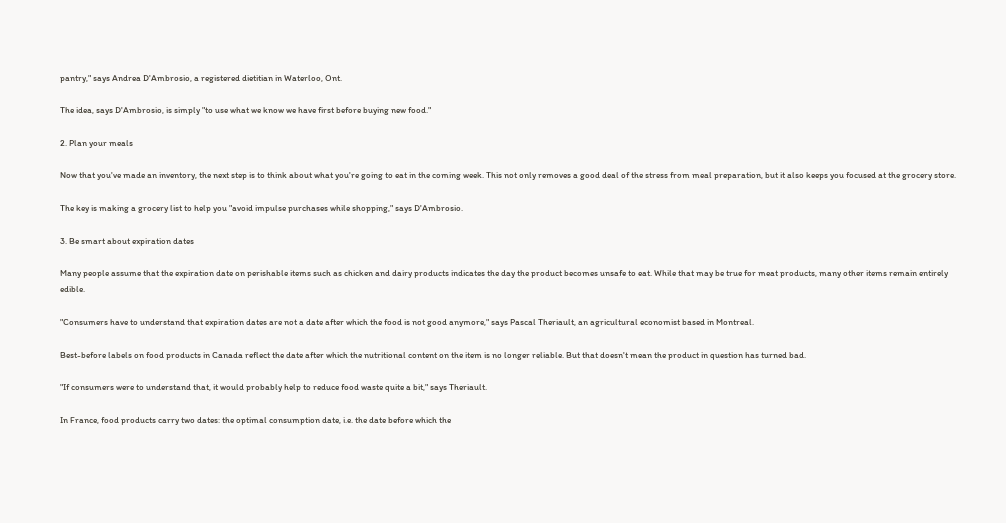pantry," says Andrea D'Ambrosio, a registered dietitian in Waterloo, Ont.

The idea, says D'Ambrosio, is simply "to use what we know we have first before buying new food."

2. Plan your meals

Now that you've made an inventory, the next step is to think about what you're going to eat in the coming week. This not only removes a good deal of the stress from meal preparation, but it also keeps you focused at the grocery store.

The key is making a grocery list to help you "avoid impulse purchases while shopping," says D'Ambrosio.

3. Be smart about expiration dates

Many people assume that the expiration date on perishable items such as chicken and dairy products indicates the day the product becomes unsafe to eat. While that may be true for meat products, many other items remain entirely edible.

"Consumers have to understand that expiration dates are not a date after which the food is not good anymore," says Pascal Theriault, an agricultural economist based in Montreal.

Best-before labels on food products in Canada reflect the date after which the nutritional content on the item is no longer reliable. But that doesn't mean the product in question has turned bad.

"If consumers were to understand that, it would probably help to reduce food waste quite a bit," says Theriault.

In France, food products carry two dates: the optimal consumption date, i.e. the date before which the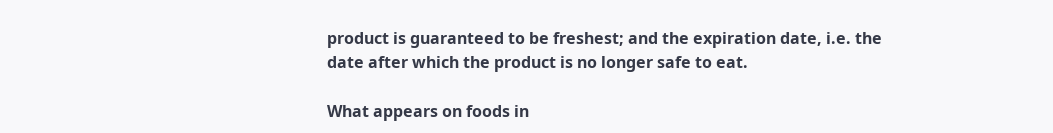product is guaranteed to be freshest; and the expiration date, i.e. the date after which the product is no longer safe to eat.

What appears on foods in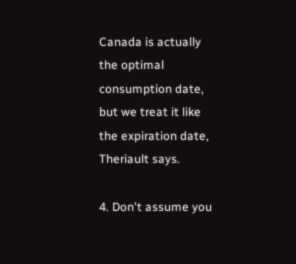Canada is actually the optimal consumption date, but we treat it like the expiration date, Theriault says.

4. Don't assume you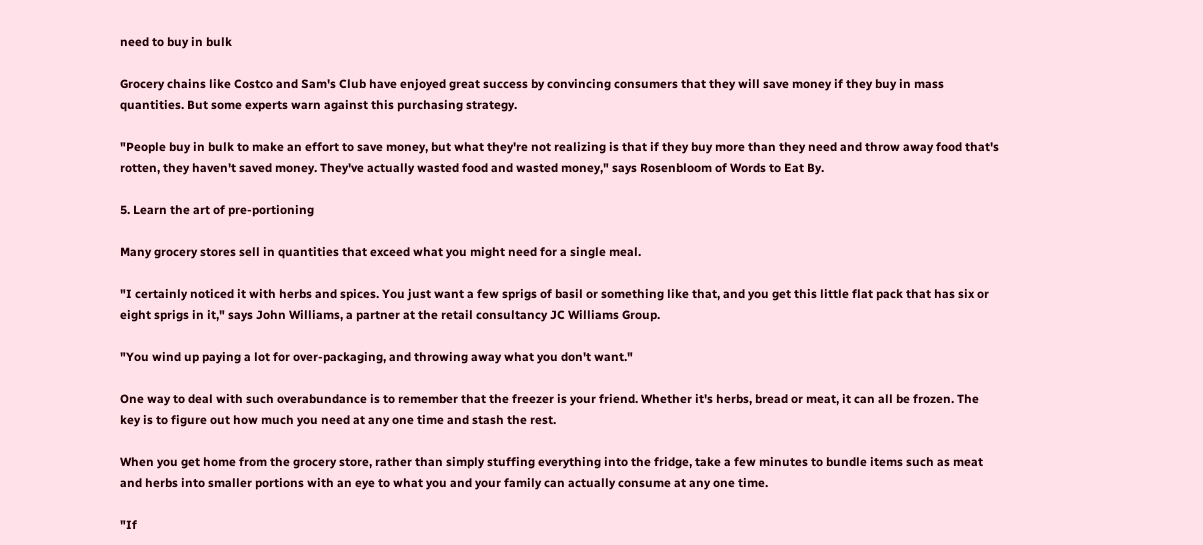need to buy in bulk

Grocery chains like Costco and Sam's Club have enjoyed great success by convincing consumers that they will save money if they buy in mass quantities. But some experts warn against this purchasing strategy.

"People buy in bulk to make an effort to save money, but what they're not realizing is that if they buy more than they need and throw away food that's rotten, they haven't saved money. They've actually wasted food and wasted money," says Rosenbloom of Words to Eat By.

5. Learn the art of pre-portioning

Many grocery stores sell in quantities that exceed what you might need for a single meal.

"I certainly noticed it with herbs and spices. You just want a few sprigs of basil or something like that, and you get this little flat pack that has six or eight sprigs in it," says John Williams, a partner at the retail consultancy JC Williams Group.

"You wind up paying a lot for over-packaging, and throwing away what you don't want."

One way to deal with such overabundance is to remember that the freezer is your friend. Whether it's herbs, bread or meat, it can all be frozen. The key is to figure out how much you need at any one time and stash the rest.

When you get home from the grocery store, rather than simply stuffing everything into the fridge, take a few minutes to bundle items such as meat and herbs into smaller portions with an eye to what you and your family can actually consume at any one time.

"If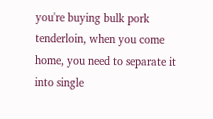you're buying bulk pork tenderloin, when you come home, you need to separate it into single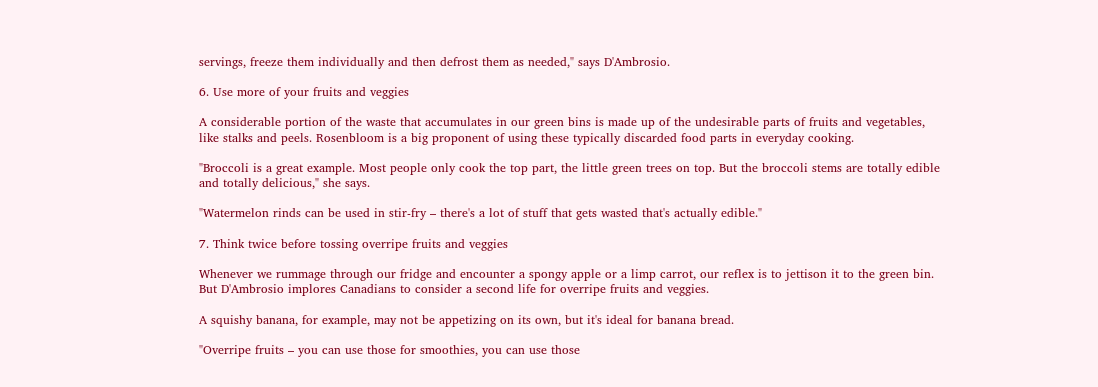servings, freeze them individually and then defrost them as needed," says D'Ambrosio.

6. Use more of your fruits and veggies

A considerable portion of the waste that accumulates in our green bins is made up of the undesirable parts of fruits and vegetables, like stalks and peels. Rosenbloom is a big proponent of using these typically discarded food parts in everyday cooking.

"Broccoli is a great example. Most people only cook the top part, the little green trees on top. But the broccoli stems are totally edible and totally delicious," she says.

"Watermelon rinds can be used in stir-fry – there's a lot of stuff that gets wasted that's actually edible."

7. Think twice before tossing overripe fruits and veggies

Whenever we rummage through our fridge and encounter a spongy apple or a limp carrot, our reflex is to jettison it to the green bin. But D'Ambrosio implores Canadians to consider a second life for overripe fruits and veggies.

A squishy banana, for example, may not be appetizing on its own, but it's ideal for banana bread.

"Overripe fruits – you can use those for smoothies, you can use those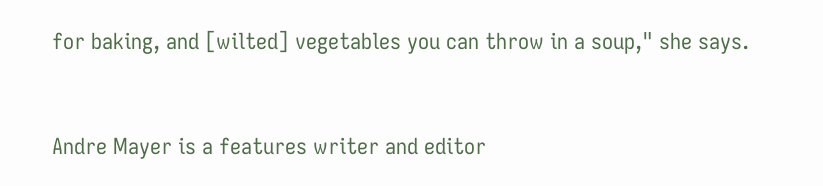for baking, and [wilted] vegetables you can throw in a soup," she says.


Andre Mayer is a features writer and editor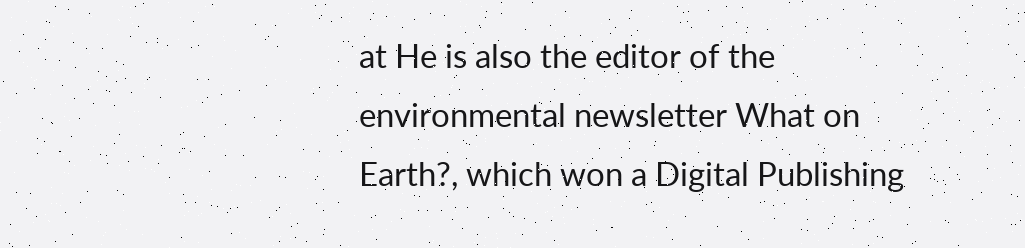at He is also the editor of the environmental newsletter What on Earth?, which won a Digital Publishing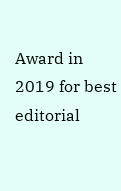Award in 2019 for best editorial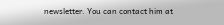newsletter. You can contact him at